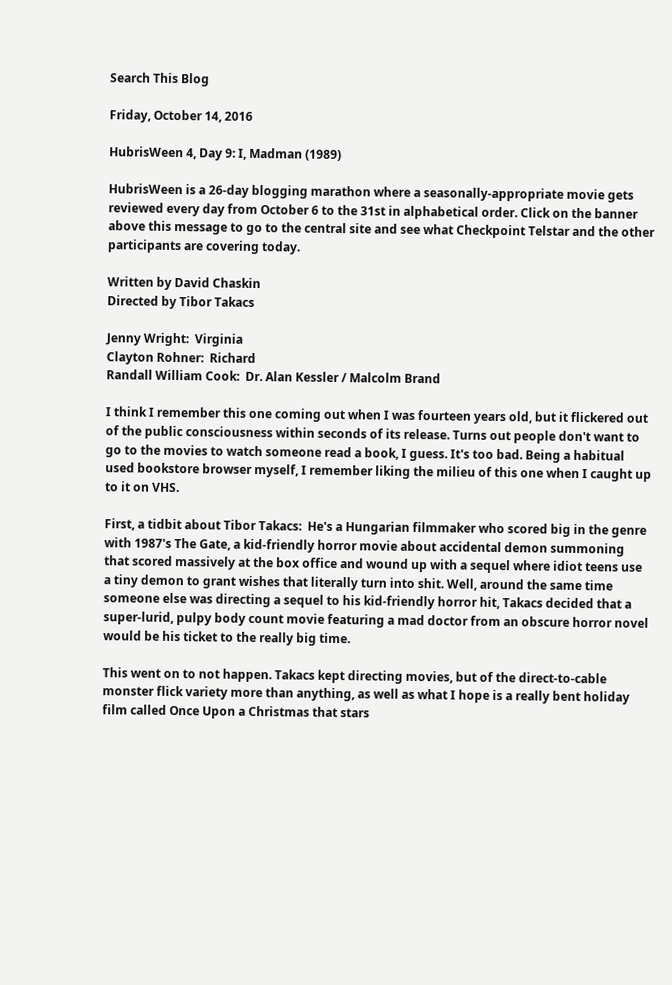Search This Blog

Friday, October 14, 2016

HubrisWeen 4, Day 9: I, Madman (1989)

HubrisWeen is a 26-day blogging marathon where a seasonally-appropriate movie gets reviewed every day from October 6 to the 31st in alphabetical order. Click on the banner above this message to go to the central site and see what Checkpoint Telstar and the other participants are covering today.

Written by David Chaskin
Directed by Tibor Takacs

Jenny Wright:  Virginia
Clayton Rohner:  Richard
Randall William Cook:  Dr. Alan Kessler / Malcolm Brand

I think I remember this one coming out when I was fourteen years old, but it flickered out of the public consciousness within seconds of its release. Turns out people don't want to go to the movies to watch someone read a book, I guess. It's too bad. Being a habitual used bookstore browser myself, I remember liking the milieu of this one when I caught up to it on VHS.

First, a tidbit about Tibor Takacs:  He's a Hungarian filmmaker who scored big in the genre with 1987's The Gate, a kid-friendly horror movie about accidental demon summoning that scored massively at the box office and wound up with a sequel where idiot teens use a tiny demon to grant wishes that literally turn into shit. Well, around the same time someone else was directing a sequel to his kid-friendly horror hit, Takacs decided that a super-lurid, pulpy body count movie featuring a mad doctor from an obscure horror novel would be his ticket to the really big time.

This went on to not happen. Takacs kept directing movies, but of the direct-to-cable monster flick variety more than anything, as well as what I hope is a really bent holiday film called Once Upon a Christmas that stars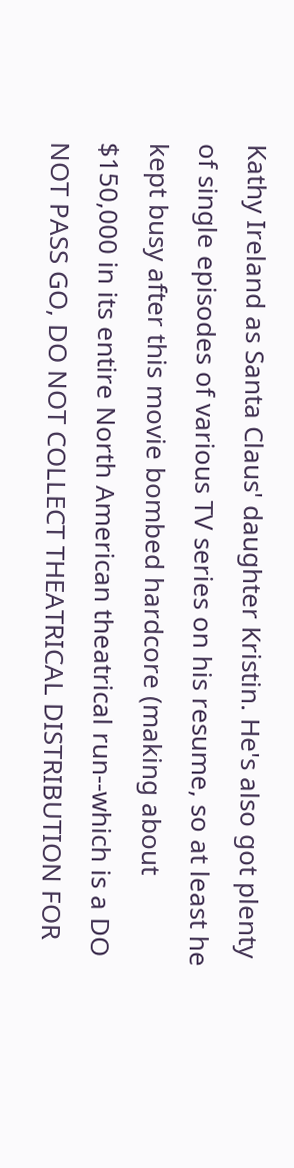Kathy Ireland as Santa Claus' daughter Kristin. He's also got plenty of single episodes of various TV series on his resume, so at least he kept busy after this movie bombed hardcore (making about $150,000 in its entire North American theatrical run--which is a DO NOT PASS GO, DO NOT COLLECT THEATRICAL DISTRIBUTION FOR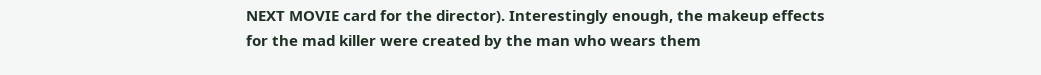NEXT MOVIE card for the director). Interestingly enough, the makeup effects for the mad killer were created by the man who wears them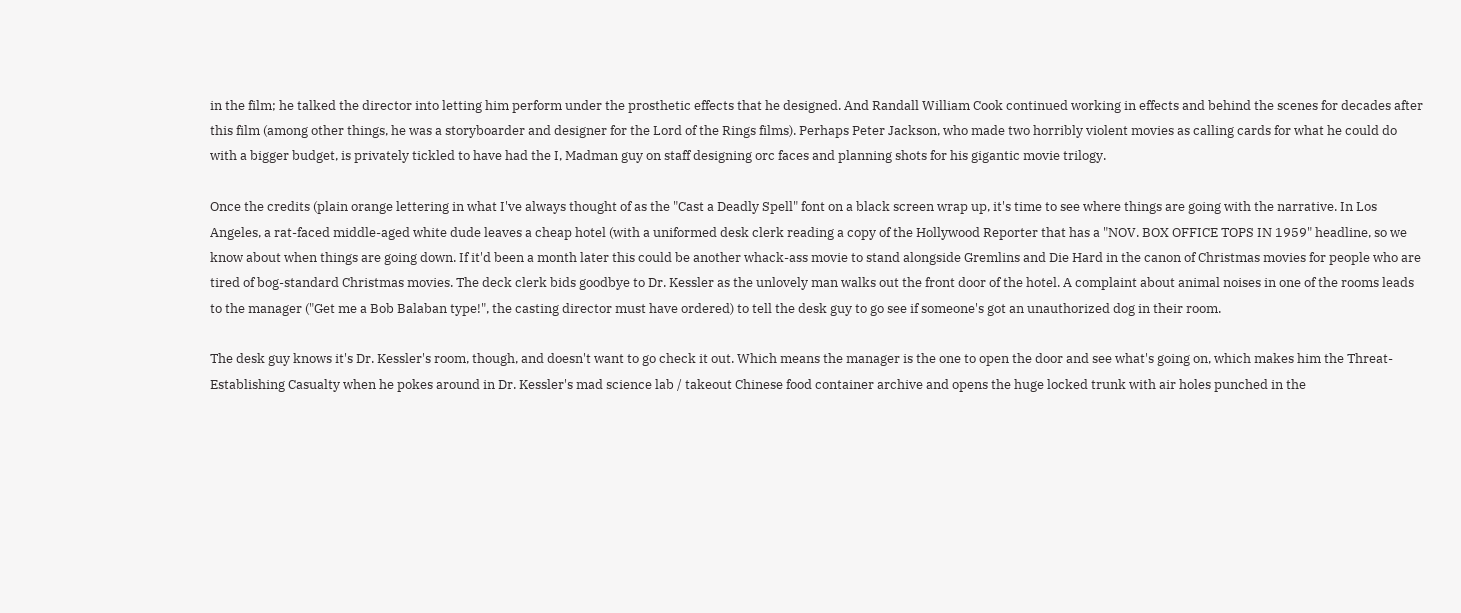in the film; he talked the director into letting him perform under the prosthetic effects that he designed. And Randall William Cook continued working in effects and behind the scenes for decades after this film (among other things, he was a storyboarder and designer for the Lord of the Rings films). Perhaps Peter Jackson, who made two horribly violent movies as calling cards for what he could do with a bigger budget, is privately tickled to have had the I, Madman guy on staff designing orc faces and planning shots for his gigantic movie trilogy.

Once the credits (plain orange lettering in what I've always thought of as the "Cast a Deadly Spell" font on a black screen wrap up, it's time to see where things are going with the narrative. In Los Angeles, a rat-faced middle-aged white dude leaves a cheap hotel (with a uniformed desk clerk reading a copy of the Hollywood Reporter that has a "NOV. BOX OFFICE TOPS IN 1959" headline, so we know about when things are going down. If it'd been a month later this could be another whack-ass movie to stand alongside Gremlins and Die Hard in the canon of Christmas movies for people who are tired of bog-standard Christmas movies. The deck clerk bids goodbye to Dr. Kessler as the unlovely man walks out the front door of the hotel. A complaint about animal noises in one of the rooms leads to the manager ("Get me a Bob Balaban type!", the casting director must have ordered) to tell the desk guy to go see if someone's got an unauthorized dog in their room.

The desk guy knows it's Dr. Kessler's room, though, and doesn't want to go check it out. Which means the manager is the one to open the door and see what's going on, which makes him the Threat-Establishing Casualty when he pokes around in Dr. Kessler's mad science lab / takeout Chinese food container archive and opens the huge locked trunk with air holes punched in the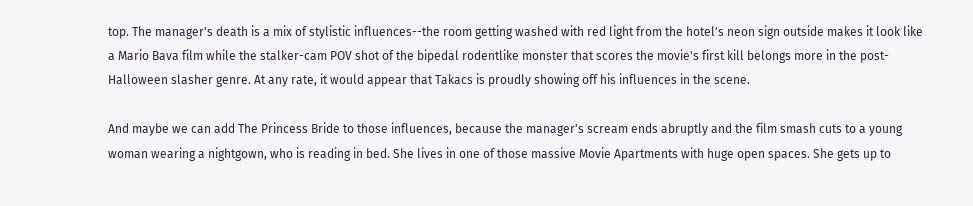top. The manager's death is a mix of stylistic influences--the room getting washed with red light from the hotel's neon sign outside makes it look like a Mario Bava film while the stalker-cam POV shot of the bipedal rodentlike monster that scores the movie's first kill belongs more in the post-Halloween slasher genre. At any rate, it would appear that Takacs is proudly showing off his influences in the scene.

And maybe we can add The Princess Bride to those influences, because the manager's scream ends abruptly and the film smash cuts to a young woman wearing a nightgown, who is reading in bed. She lives in one of those massive Movie Apartments with huge open spaces. She gets up to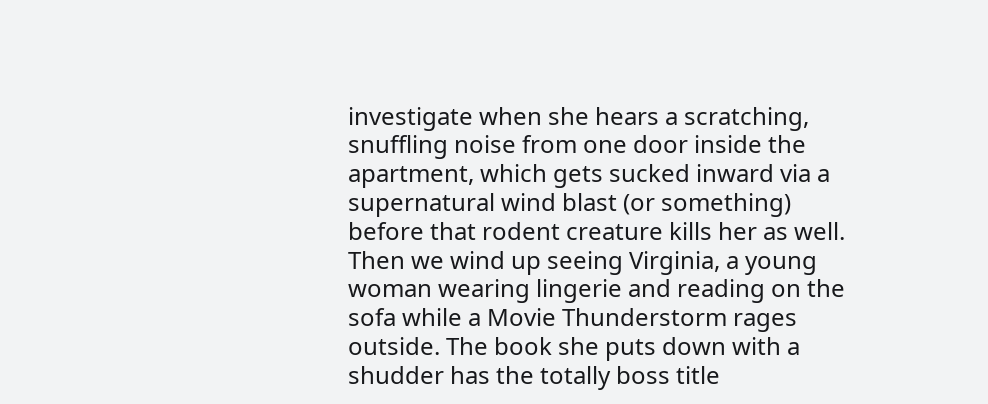investigate when she hears a scratching, snuffling noise from one door inside the apartment, which gets sucked inward via a supernatural wind blast (or something) before that rodent creature kills her as well. Then we wind up seeing Virginia, a young woman wearing lingerie and reading on the sofa while a Movie Thunderstorm rages outside. The book she puts down with a shudder has the totally boss title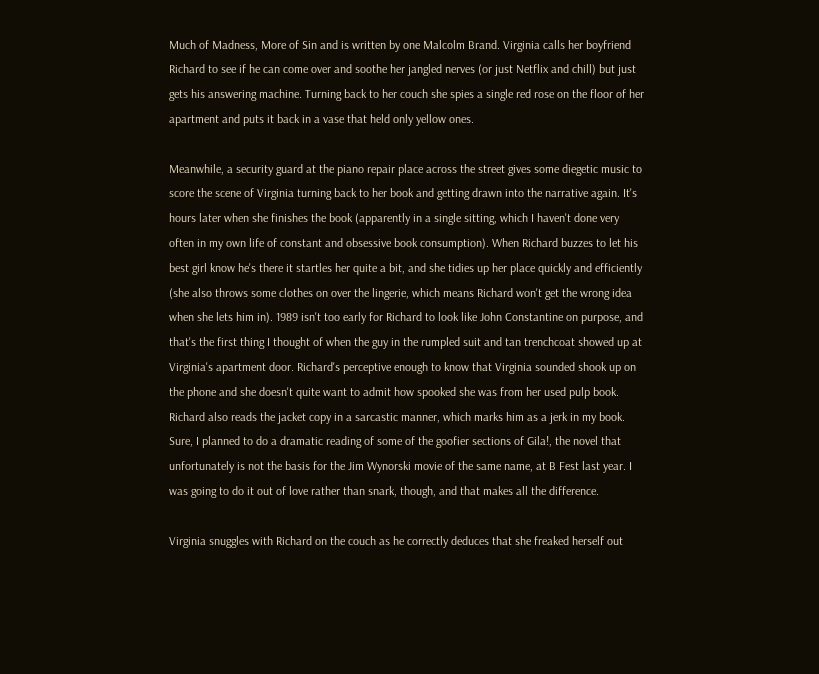Much of Madness, More of Sin and is written by one Malcolm Brand. Virginia calls her boyfriend Richard to see if he can come over and soothe her jangled nerves (or just Netflix and chill) but just gets his answering machine. Turning back to her couch she spies a single red rose on the floor of her apartment and puts it back in a vase that held only yellow ones.

Meanwhile, a security guard at the piano repair place across the street gives some diegetic music to score the scene of Virginia turning back to her book and getting drawn into the narrative again. It's hours later when she finishes the book (apparently in a single sitting, which I haven't done very often in my own life of constant and obsessive book consumption). When Richard buzzes to let his best girl know he's there it startles her quite a bit, and she tidies up her place quickly and efficiently (she also throws some clothes on over the lingerie, which means Richard won't get the wrong idea when she lets him in). 1989 isn't too early for Richard to look like John Constantine on purpose, and that's the first thing I thought of when the guy in the rumpled suit and tan trenchcoat showed up at Virginia's apartment door. Richard's perceptive enough to know that Virginia sounded shook up on the phone and she doesn't quite want to admit how spooked she was from her used pulp book. Richard also reads the jacket copy in a sarcastic manner, which marks him as a jerk in my book. Sure, I planned to do a dramatic reading of some of the goofier sections of Gila!, the novel that unfortunately is not the basis for the Jim Wynorski movie of the same name, at B Fest last year. I was going to do it out of love rather than snark, though, and that makes all the difference.

Virginia snuggles with Richard on the couch as he correctly deduces that she freaked herself out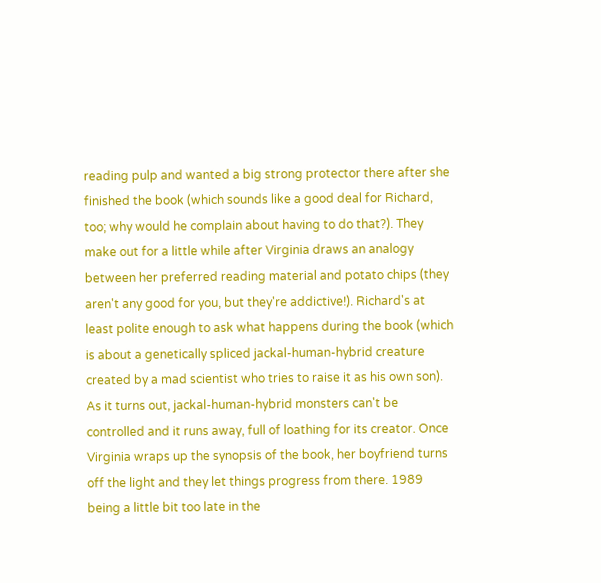reading pulp and wanted a big strong protector there after she finished the book (which sounds like a good deal for Richard, too; why would he complain about having to do that?). They make out for a little while after Virginia draws an analogy between her preferred reading material and potato chips (they aren't any good for you, but they're addictive!). Richard's at least polite enough to ask what happens during the book (which is about a genetically spliced jackal-human-hybrid creature created by a mad scientist who tries to raise it as his own son). As it turns out, jackal-human-hybrid monsters can't be controlled and it runs away, full of loathing for its creator. Once Virginia wraps up the synopsis of the book, her boyfriend turns off the light and they let things progress from there. 1989 being a little bit too late in the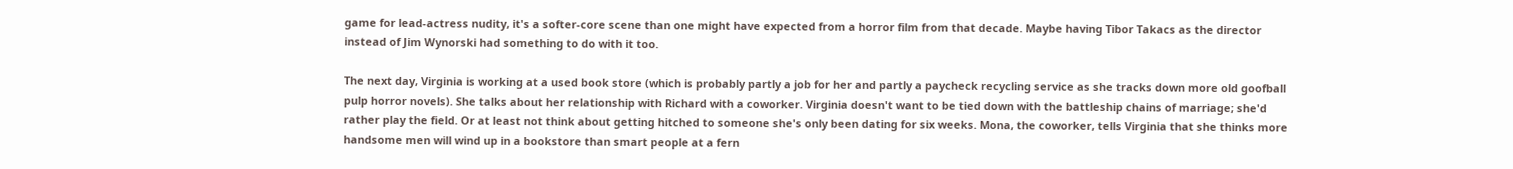game for lead-actress nudity, it's a softer-core scene than one might have expected from a horror film from that decade. Maybe having Tibor Takacs as the director instead of Jim Wynorski had something to do with it too.

The next day, Virginia is working at a used book store (which is probably partly a job for her and partly a paycheck recycling service as she tracks down more old goofball pulp horror novels). She talks about her relationship with Richard with a coworker. Virginia doesn't want to be tied down with the battleship chains of marriage; she'd rather play the field. Or at least not think about getting hitched to someone she's only been dating for six weeks. Mona, the coworker, tells Virginia that she thinks more handsome men will wind up in a bookstore than smart people at a fern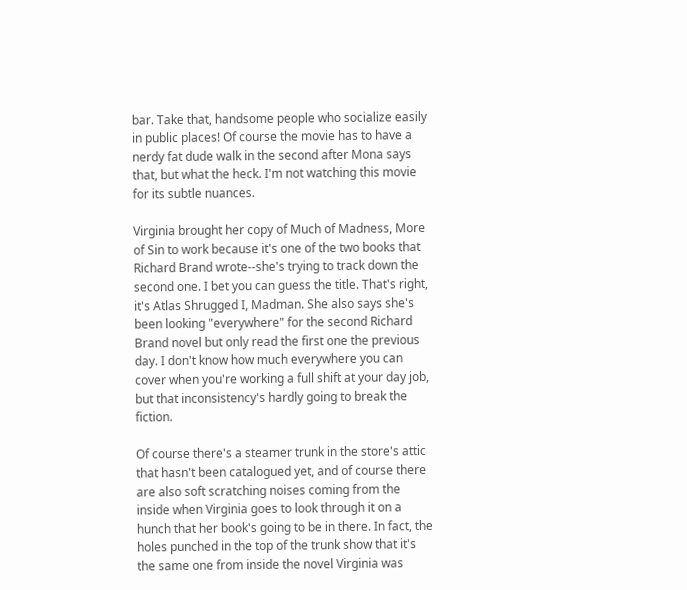bar. Take that, handsome people who socialize easily in public places! Of course the movie has to have a nerdy fat dude walk in the second after Mona says that, but what the heck. I'm not watching this movie for its subtle nuances.

Virginia brought her copy of Much of Madness, More of Sin to work because it's one of the two books that Richard Brand wrote--she's trying to track down the second one. I bet you can guess the title. That's right, it's Atlas Shrugged I, Madman. She also says she's been looking "everywhere" for the second Richard Brand novel but only read the first one the previous day. I don't know how much everywhere you can cover when you're working a full shift at your day job, but that inconsistency's hardly going to break the fiction.

Of course there's a steamer trunk in the store's attic that hasn't been catalogued yet, and of course there are also soft scratching noises coming from the inside when Virginia goes to look through it on a hunch that her book's going to be in there. In fact, the holes punched in the top of the trunk show that it's the same one from inside the novel Virginia was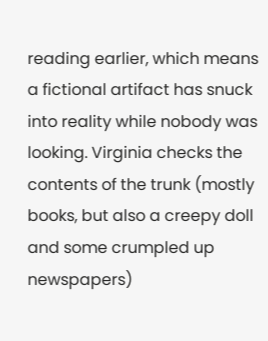reading earlier, which means a fictional artifact has snuck into reality while nobody was looking. Virginia checks the contents of the trunk (mostly books, but also a creepy doll and some crumpled up newspapers)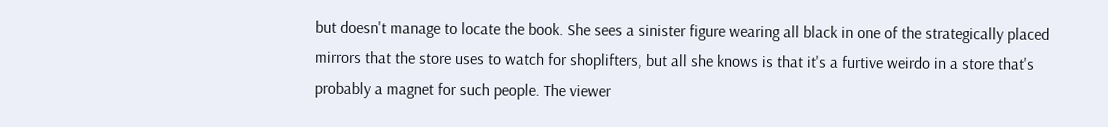but doesn't manage to locate the book. She sees a sinister figure wearing all black in one of the strategically placed mirrors that the store uses to watch for shoplifters, but all she knows is that it's a furtive weirdo in a store that's probably a magnet for such people. The viewer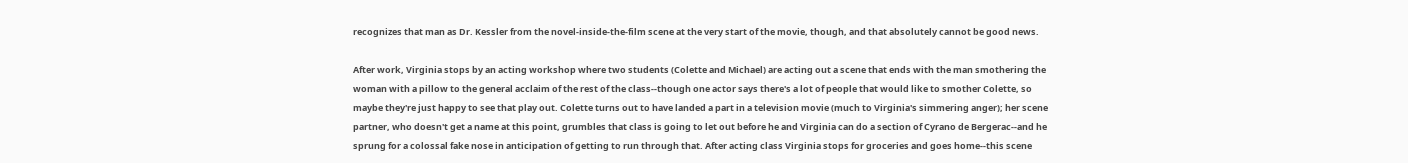recognizes that man as Dr. Kessler from the novel-inside-the-film scene at the very start of the movie, though, and that absolutely cannot be good news.

After work, Virginia stops by an acting workshop where two students (Colette and Michael) are acting out a scene that ends with the man smothering the woman with a pillow to the general acclaim of the rest of the class--though one actor says there's a lot of people that would like to smother Colette, so maybe they're just happy to see that play out. Colette turns out to have landed a part in a television movie (much to Virginia's simmering anger); her scene partner, who doesn't get a name at this point, grumbles that class is going to let out before he and Virginia can do a section of Cyrano de Bergerac--and he sprung for a colossal fake nose in anticipation of getting to run through that. After acting class Virginia stops for groceries and goes home--this scene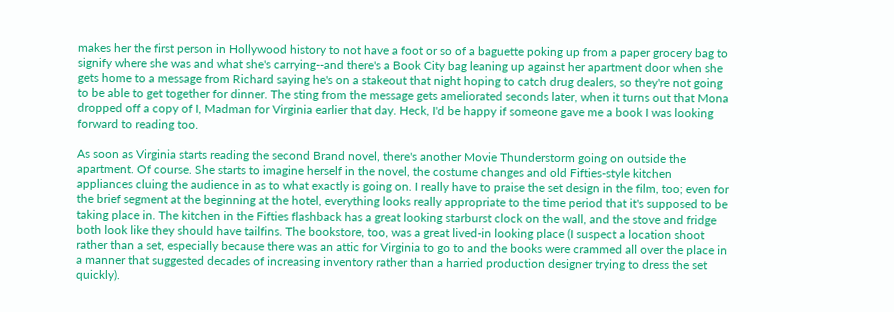makes her the first person in Hollywood history to not have a foot or so of a baguette poking up from a paper grocery bag to signify where she was and what she's carrying--and there's a Book City bag leaning up against her apartment door when she gets home to a message from Richard saying he's on a stakeout that night hoping to catch drug dealers, so they're not going to be able to get together for dinner. The sting from the message gets ameliorated seconds later, when it turns out that Mona dropped off a copy of I, Madman for Virginia earlier that day. Heck, I'd be happy if someone gave me a book I was looking forward to reading too.

As soon as Virginia starts reading the second Brand novel, there's another Movie Thunderstorm going on outside the apartment. Of course. She starts to imagine herself in the novel, the costume changes and old Fifties-style kitchen appliances cluing the audience in as to what exactly is going on. I really have to praise the set design in the film, too; even for the brief segment at the beginning at the hotel, everything looks really appropriate to the time period that it's supposed to be taking place in. The kitchen in the Fifties flashback has a great looking starburst clock on the wall, and the stove and fridge both look like they should have tailfins. The bookstore, too, was a great lived-in looking place (I suspect a location shoot rather than a set, especially because there was an attic for Virginia to go to and the books were crammed all over the place in a manner that suggested decades of increasing inventory rather than a harried production designer trying to dress the set quickly).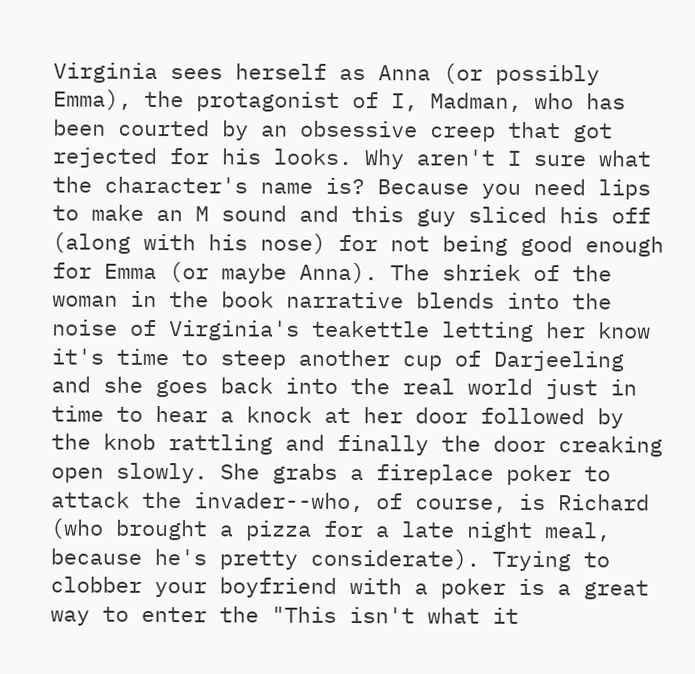Virginia sees herself as Anna (or possibly Emma), the protagonist of I, Madman, who has been courted by an obsessive creep that got rejected for his looks. Why aren't I sure what the character's name is? Because you need lips to make an M sound and this guy sliced his off (along with his nose) for not being good enough for Emma (or maybe Anna). The shriek of the woman in the book narrative blends into the noise of Virginia's teakettle letting her know it's time to steep another cup of Darjeeling and she goes back into the real world just in time to hear a knock at her door followed by the knob rattling and finally the door creaking open slowly. She grabs a fireplace poker to attack the invader--who, of course, is Richard (who brought a pizza for a late night meal, because he's pretty considerate). Trying to clobber your boyfriend with a poker is a great way to enter the "This isn't what it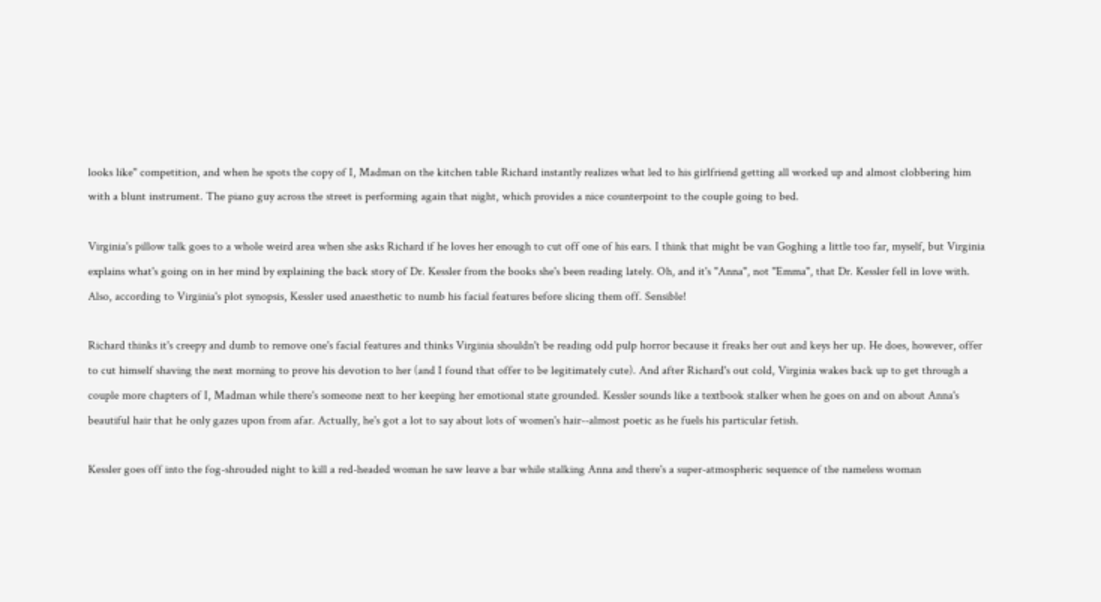looks like" competition, and when he spots the copy of I, Madman on the kitchen table Richard instantly realizes what led to his girlfriend getting all worked up and almost clobbering him with a blunt instrument. The piano guy across the street is performing again that night, which provides a nice counterpoint to the couple going to bed.

Virginia's pillow talk goes to a whole weird area when she asks Richard if he loves her enough to cut off one of his ears. I think that might be van Goghing a little too far, myself, but Virginia explains what's going on in her mind by explaining the back story of Dr. Kessler from the books she's been reading lately. Oh, and it's "Anna", not "Emma", that Dr. Kessler fell in love with. Also, according to Virginia's plot synopsis, Kessler used anaesthetic to numb his facial features before slicing them off. Sensible!

Richard thinks it's creepy and dumb to remove one's facial features and thinks Virginia shouldn't be reading odd pulp horror because it freaks her out and keys her up. He does, however, offer to cut himself shaving the next morning to prove his devotion to her (and I found that offer to be legitimately cute). And after Richard's out cold, Virginia wakes back up to get through a couple more chapters of I, Madman while there's someone next to her keeping her emotional state grounded. Kessler sounds like a textbook stalker when he goes on and on about Anna's beautiful hair that he only gazes upon from afar. Actually, he's got a lot to say about lots of women's hair--almost poetic as he fuels his particular fetish.

Kessler goes off into the fog-shrouded night to kill a red-headed woman he saw leave a bar while stalking Anna and there's a super-atmospheric sequence of the nameless woman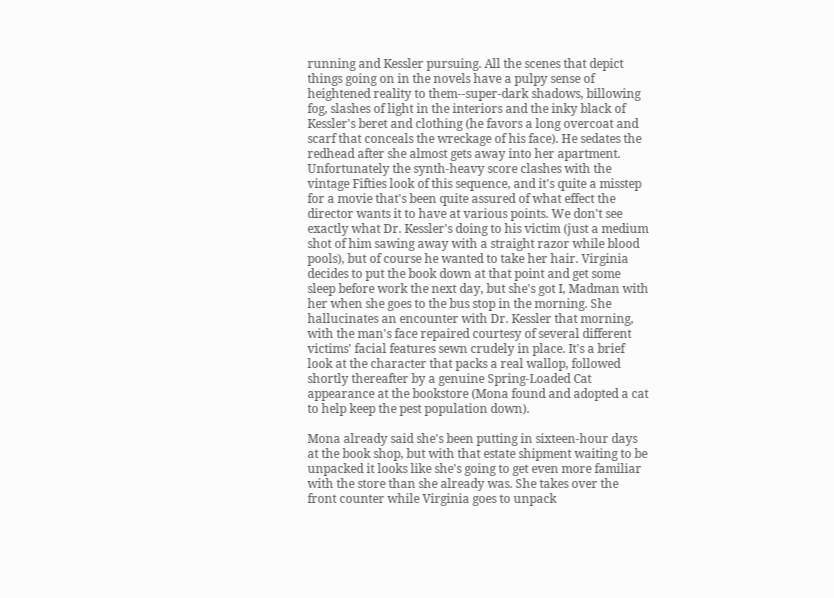running and Kessler pursuing. All the scenes that depict things going on in the novels have a pulpy sense of heightened reality to them--super-dark shadows, billowing fog, slashes of light in the interiors and the inky black of Kessler's beret and clothing (he favors a long overcoat and scarf that conceals the wreckage of his face). He sedates the redhead after she almost gets away into her apartment. Unfortunately the synth-heavy score clashes with the vintage Fifties look of this sequence, and it's quite a misstep for a movie that's been quite assured of what effect the director wants it to have at various points. We don't see exactly what Dr. Kessler's doing to his victim (just a medium shot of him sawing away with a straight razor while blood pools), but of course he wanted to take her hair. Virginia decides to put the book down at that point and get some sleep before work the next day, but she's got I, Madman with her when she goes to the bus stop in the morning. She hallucinates an encounter with Dr. Kessler that morning, with the man's face repaired courtesy of several different victims' facial features sewn crudely in place. It's a brief look at the character that packs a real wallop, followed shortly thereafter by a genuine Spring-Loaded Cat appearance at the bookstore (Mona found and adopted a cat to help keep the pest population down).

Mona already said she's been putting in sixteen-hour days at the book shop, but with that estate shipment waiting to be unpacked it looks like she's going to get even more familiar with the store than she already was. She takes over the front counter while Virginia goes to unpack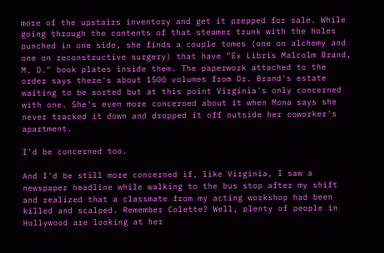more of the upstairs inventory and get it prepped for sale. While going through the contents of that steamer trunk with the holes punched in one side, she finds a couple tomes (one on alchemy and one on reconstructive surgery) that have "Ex Libris Malcolm Brand, M. D." book plates inside them. The paperwork attached to the order says there's about 1500 volumes from Dr. Brand's estate waiting to be sorted but at this point Virginia's only concerned with one. She's even more concerned about it when Mona says she never tracked it down and dropped it off outside her coworker's apartment.

I'd be concerned too.

And I'd be still more concerned if, like Virginia, I saw a newspaper headline while walking to the bus stop after my shift and realized that a classmate from my acting workshop had been killed and scalped. Remember Colette? Well, plenty of people in Hollywood are looking at her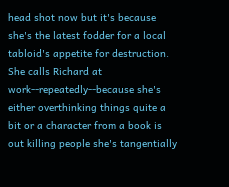head shot now but it's because she's the latest fodder for a local tabloid's appetite for destruction. She calls Richard at work--repeatedly--because she's either overthinking things quite a bit or a character from a book is out killing people she's tangentially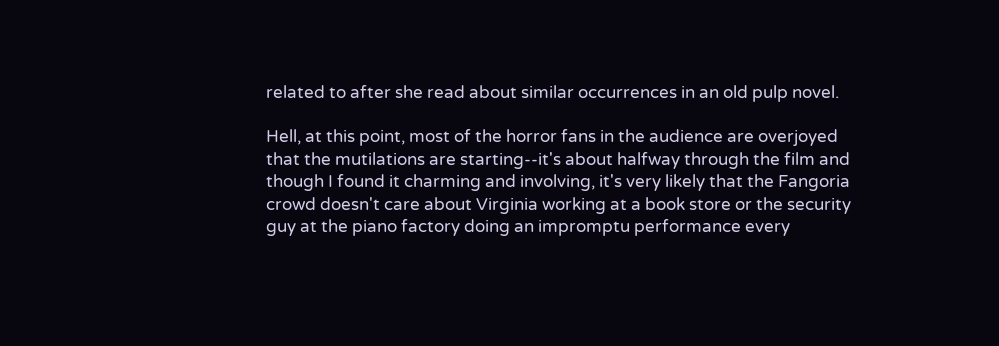related to after she read about similar occurrences in an old pulp novel.

Hell, at this point, most of the horror fans in the audience are overjoyed that the mutilations are starting--it's about halfway through the film and though I found it charming and involving, it's very likely that the Fangoria crowd doesn't care about Virginia working at a book store or the security guy at the piano factory doing an impromptu performance every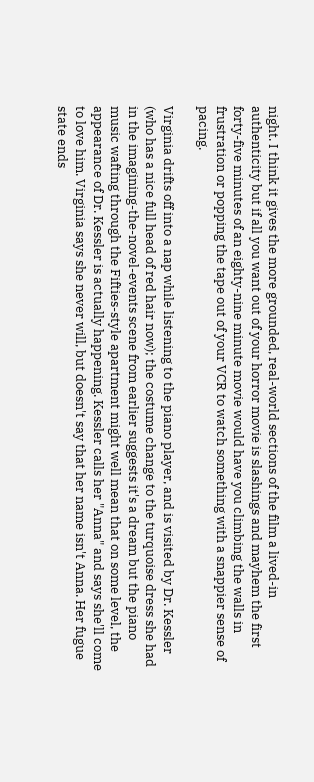night. I think it gives the more grounded, real-world sections of the film a lived-in authenticity but if all you want out of your horror movie is slashings and mayhem the first forty-five minutes of an eighty-nine minute movie would have you climbing the walls in frustration or popping the tape out of your VCR to watch something with a snappier sense of pacing.

Virginia drifts off into a nap while listening to the piano player, and is visited by Dr. Kessler (who has a nice full head of red hair now); the costume change to the turquoise dress she had in the imagining-the-novel-events scene from earlier suggests it's a dream but the piano music wafting through the Fifties-style apartment might well mean that on some level, the appearance of Dr. Kessler is actually happening. Kessler calls her "Anna" and says she'll come to love him. Virginia says she never will, but doesn't say that her name isn't Anna. Her fugue state ends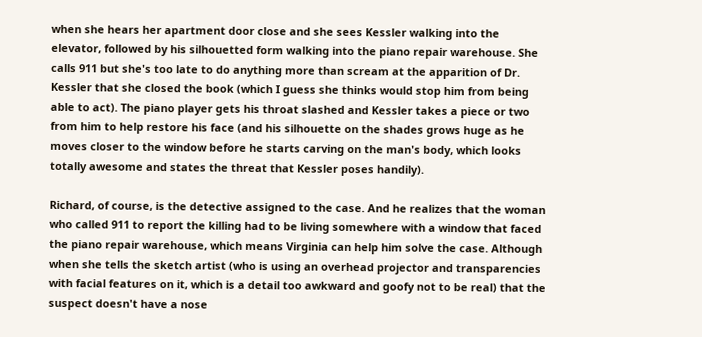when she hears her apartment door close and she sees Kessler walking into the elevator, followed by his silhouetted form walking into the piano repair warehouse. She calls 911 but she's too late to do anything more than scream at the apparition of Dr. Kessler that she closed the book (which I guess she thinks would stop him from being able to act). The piano player gets his throat slashed and Kessler takes a piece or two from him to help restore his face (and his silhouette on the shades grows huge as he moves closer to the window before he starts carving on the man's body, which looks totally awesome and states the threat that Kessler poses handily).

Richard, of course, is the detective assigned to the case. And he realizes that the woman who called 911 to report the killing had to be living somewhere with a window that faced the piano repair warehouse, which means Virginia can help him solve the case. Although when she tells the sketch artist (who is using an overhead projector and transparencies with facial features on it, which is a detail too awkward and goofy not to be real) that the suspect doesn't have a nose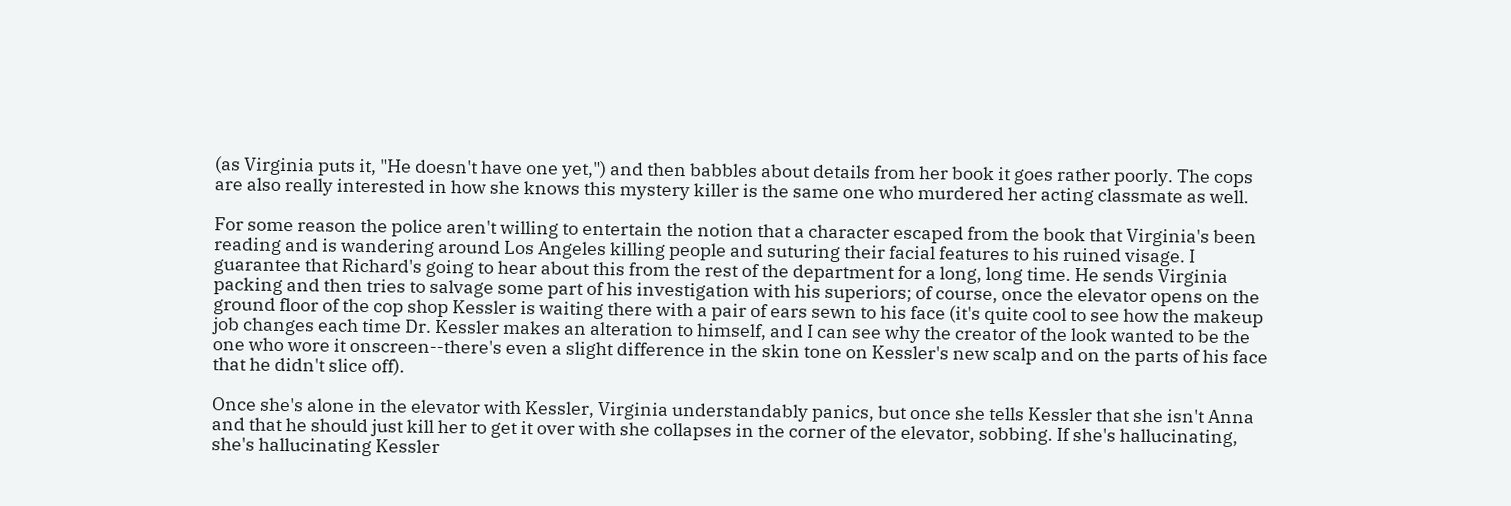(as Virginia puts it, "He doesn't have one yet,") and then babbles about details from her book it goes rather poorly. The cops are also really interested in how she knows this mystery killer is the same one who murdered her acting classmate as well.

For some reason the police aren't willing to entertain the notion that a character escaped from the book that Virginia's been reading and is wandering around Los Angeles killing people and suturing their facial features to his ruined visage. I guarantee that Richard's going to hear about this from the rest of the department for a long, long time. He sends Virginia packing and then tries to salvage some part of his investigation with his superiors; of course, once the elevator opens on the ground floor of the cop shop Kessler is waiting there with a pair of ears sewn to his face (it's quite cool to see how the makeup job changes each time Dr. Kessler makes an alteration to himself, and I can see why the creator of the look wanted to be the one who wore it onscreen--there's even a slight difference in the skin tone on Kessler's new scalp and on the parts of his face that he didn't slice off).

Once she's alone in the elevator with Kessler, Virginia understandably panics, but once she tells Kessler that she isn't Anna and that he should just kill her to get it over with she collapses in the corner of the elevator, sobbing. If she's hallucinating, she's hallucinating Kessler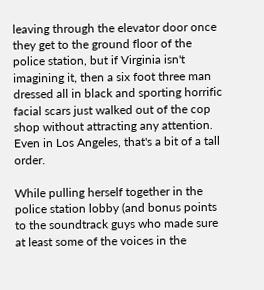leaving through the elevator door once they get to the ground floor of the police station, but if Virginia isn't imagining it, then a six foot three man dressed all in black and sporting horrific facial scars just walked out of the cop shop without attracting any attention. Even in Los Angeles, that's a bit of a tall order.

While pulling herself together in the police station lobby (and bonus points to the soundtrack guys who made sure at least some of the voices in the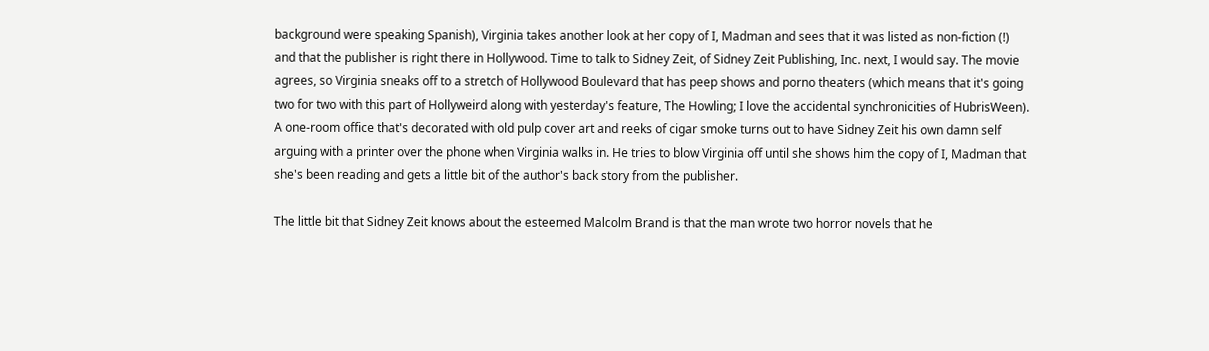background were speaking Spanish), Virginia takes another look at her copy of I, Madman and sees that it was listed as non-fiction (!) and that the publisher is right there in Hollywood. Time to talk to Sidney Zeit, of Sidney Zeit Publishing, Inc. next, I would say. The movie agrees, so Virginia sneaks off to a stretch of Hollywood Boulevard that has peep shows and porno theaters (which means that it's going two for two with this part of Hollyweird along with yesterday's feature, The Howling; I love the accidental synchronicities of HubrisWeen). A one-room office that's decorated with old pulp cover art and reeks of cigar smoke turns out to have Sidney Zeit his own damn self arguing with a printer over the phone when Virginia walks in. He tries to blow Virginia off until she shows him the copy of I, Madman that she's been reading and gets a little bit of the author's back story from the publisher.

The little bit that Sidney Zeit knows about the esteemed Malcolm Brand is that the man wrote two horror novels that he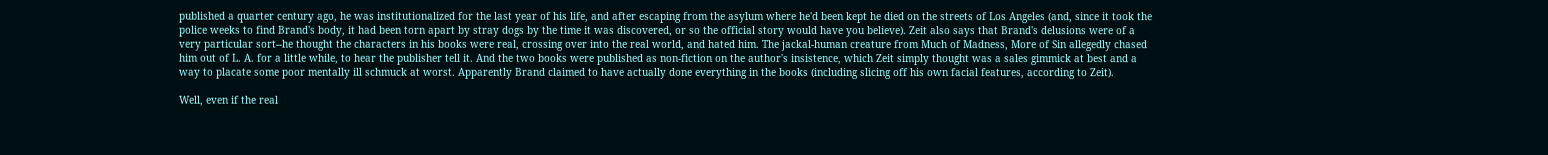published a quarter century ago, he was institutionalized for the last year of his life, and after escaping from the asylum where he'd been kept he died on the streets of Los Angeles (and, since it took the police weeks to find Brand's body, it had been torn apart by stray dogs by the time it was discovered, or so the official story would have you believe). Zeit also says that Brand's delusions were of a very particular sort--he thought the characters in his books were real, crossing over into the real world, and hated him. The jackal-human creature from Much of Madness, More of Sin allegedly chased him out of L. A. for a little while, to hear the publisher tell it. And the two books were published as non-fiction on the author's insistence, which Zeit simply thought was a sales gimmick at best and a way to placate some poor mentally ill schmuck at worst. Apparently Brand claimed to have actually done everything in the books (including slicing off his own facial features, according to Zeit).

Well, even if the real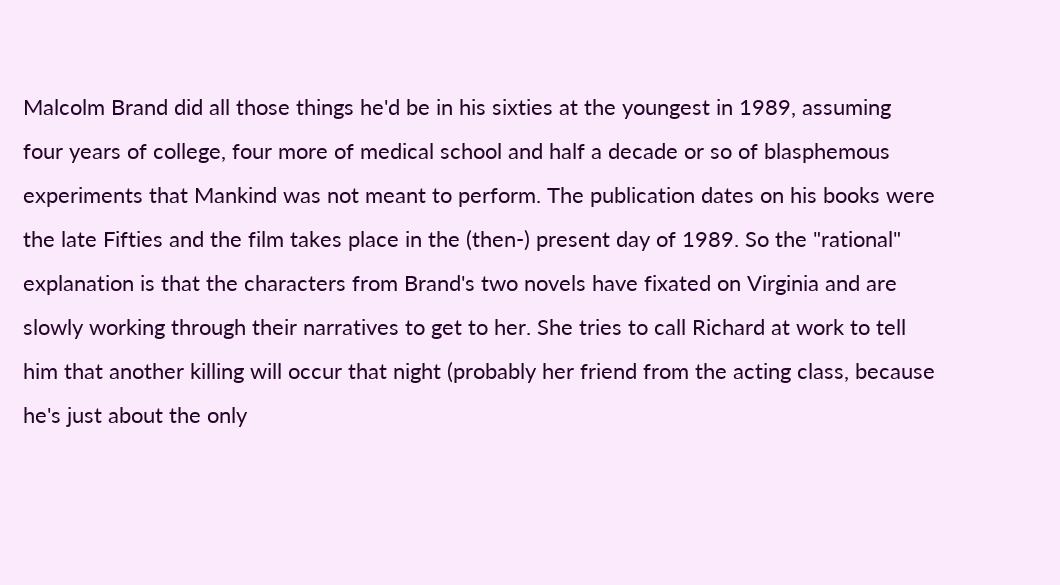Malcolm Brand did all those things he'd be in his sixties at the youngest in 1989, assuming four years of college, four more of medical school and half a decade or so of blasphemous experiments that Mankind was not meant to perform. The publication dates on his books were the late Fifties and the film takes place in the (then-) present day of 1989. So the "rational" explanation is that the characters from Brand's two novels have fixated on Virginia and are slowly working through their narratives to get to her. She tries to call Richard at work to tell him that another killing will occur that night (probably her friend from the acting class, because he's just about the only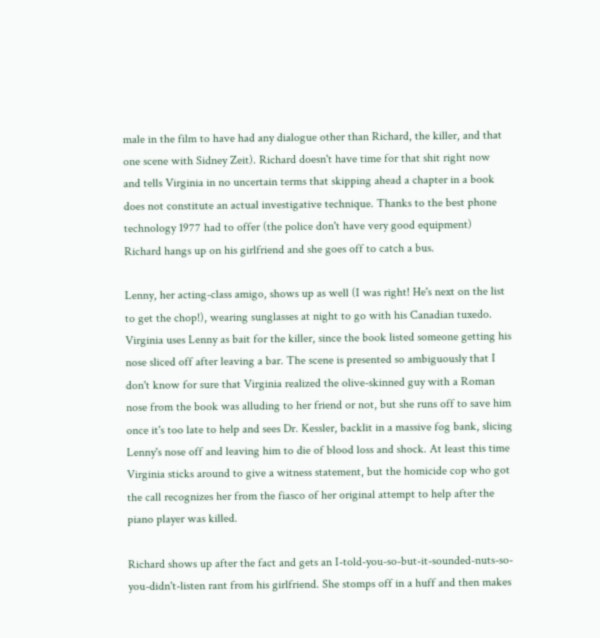male in the film to have had any dialogue other than Richard, the killer, and that one scene with Sidney Zeit). Richard doesn't have time for that shit right now and tells Virginia in no uncertain terms that skipping ahead a chapter in a book does not constitute an actual investigative technique. Thanks to the best phone technology 1977 had to offer (the police don't have very good equipment) Richard hangs up on his girlfriend and she goes off to catch a bus.

Lenny, her acting-class amigo, shows up as well (I was right! He's next on the list to get the chop!), wearing sunglasses at night to go with his Canadian tuxedo. Virginia uses Lenny as bait for the killer, since the book listed someone getting his nose sliced off after leaving a bar. The scene is presented so ambiguously that I don't know for sure that Virginia realized the olive-skinned guy with a Roman nose from the book was alluding to her friend or not, but she runs off to save him once it's too late to help and sees Dr. Kessler, backlit in a massive fog bank, slicing Lenny's nose off and leaving him to die of blood loss and shock. At least this time Virginia sticks around to give a witness statement, but the homicide cop who got the call recognizes her from the fiasco of her original attempt to help after the piano player was killed.

Richard shows up after the fact and gets an I-told-you-so-but-it-sounded-nuts-so-you-didn't-listen rant from his girlfriend. She stomps off in a huff and then makes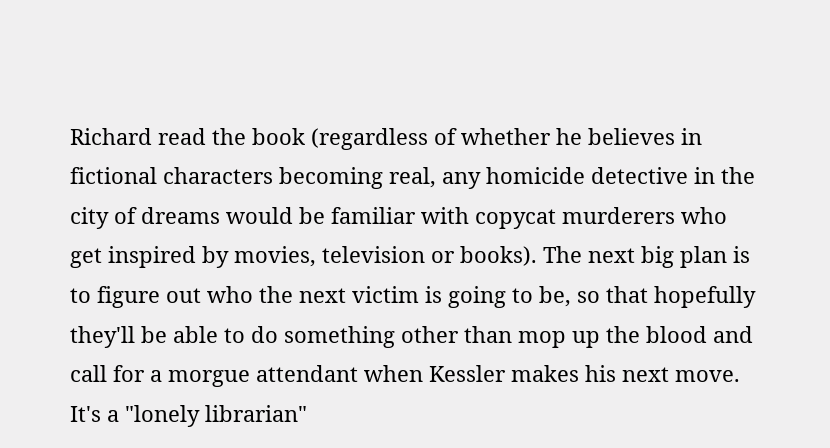Richard read the book (regardless of whether he believes in fictional characters becoming real, any homicide detective in the city of dreams would be familiar with copycat murderers who get inspired by movies, television or books). The next big plan is to figure out who the next victim is going to be, so that hopefully they'll be able to do something other than mop up the blood and call for a morgue attendant when Kessler makes his next move. It's a "lonely librarian"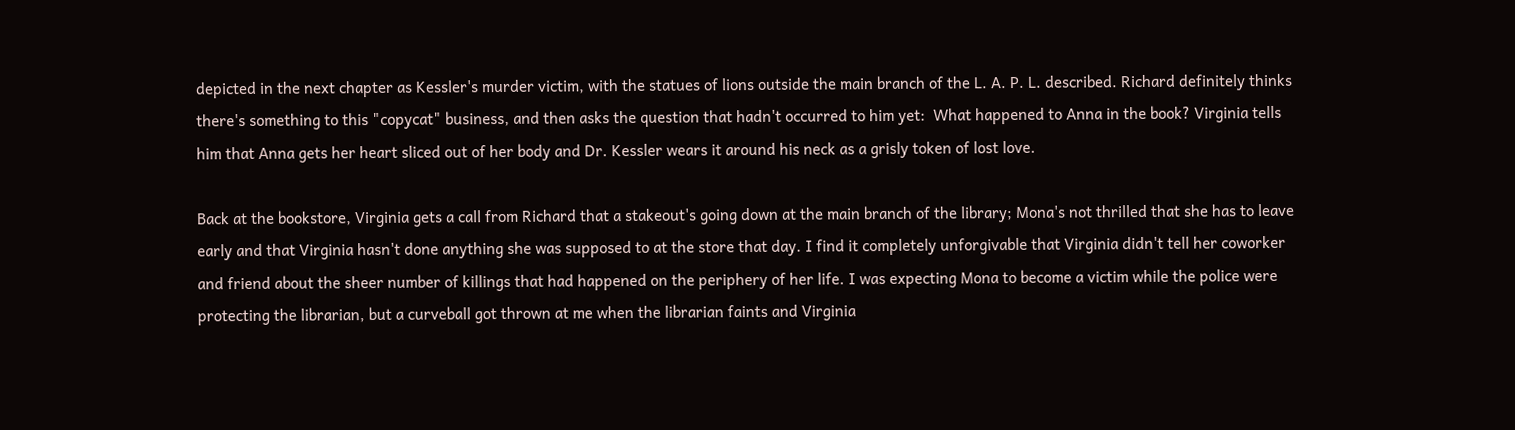depicted in the next chapter as Kessler's murder victim, with the statues of lions outside the main branch of the L. A. P. L. described. Richard definitely thinks there's something to this "copycat" business, and then asks the question that hadn't occurred to him yet:  What happened to Anna in the book? Virginia tells him that Anna gets her heart sliced out of her body and Dr. Kessler wears it around his neck as a grisly token of lost love.

Back at the bookstore, Virginia gets a call from Richard that a stakeout's going down at the main branch of the library; Mona's not thrilled that she has to leave early and that Virginia hasn't done anything she was supposed to at the store that day. I find it completely unforgivable that Virginia didn't tell her coworker and friend about the sheer number of killings that had happened on the periphery of her life. I was expecting Mona to become a victim while the police were protecting the librarian, but a curveball got thrown at me when the librarian faints and Virginia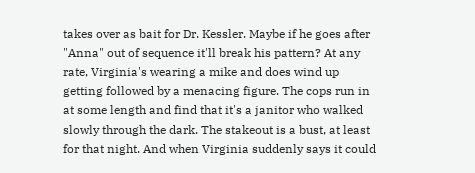takes over as bait for Dr. Kessler. Maybe if he goes after "Anna" out of sequence it'll break his pattern? At any rate, Virginia's wearing a mike and does wind up getting followed by a menacing figure. The cops run in at some length and find that it's a janitor who walked slowly through the dark. The stakeout is a bust, at least for that night. And when Virginia suddenly says it could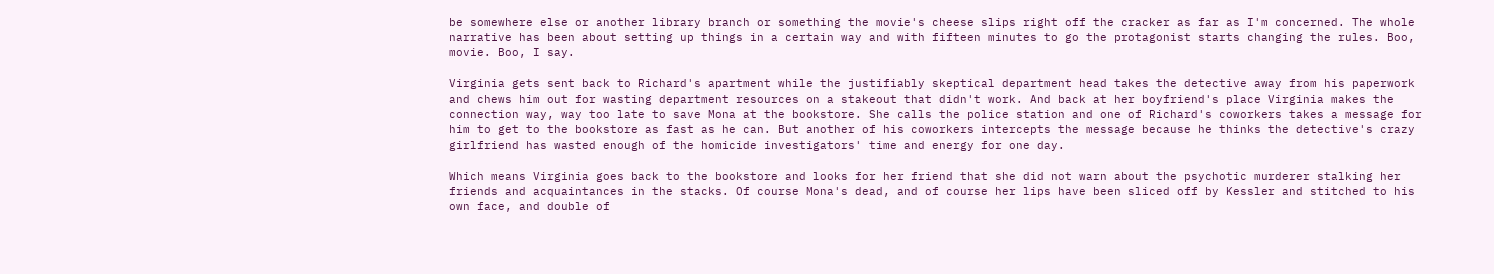be somewhere else or another library branch or something the movie's cheese slips right off the cracker as far as I'm concerned. The whole narrative has been about setting up things in a certain way and with fifteen minutes to go the protagonist starts changing the rules. Boo, movie. Boo, I say.

Virginia gets sent back to Richard's apartment while the justifiably skeptical department head takes the detective away from his paperwork and chews him out for wasting department resources on a stakeout that didn't work. And back at her boyfriend's place Virginia makes the connection way, way too late to save Mona at the bookstore. She calls the police station and one of Richard's coworkers takes a message for him to get to the bookstore as fast as he can. But another of his coworkers intercepts the message because he thinks the detective's crazy girlfriend has wasted enough of the homicide investigators' time and energy for one day.

Which means Virginia goes back to the bookstore and looks for her friend that she did not warn about the psychotic murderer stalking her friends and acquaintances in the stacks. Of course Mona's dead, and of course her lips have been sliced off by Kessler and stitched to his own face, and double of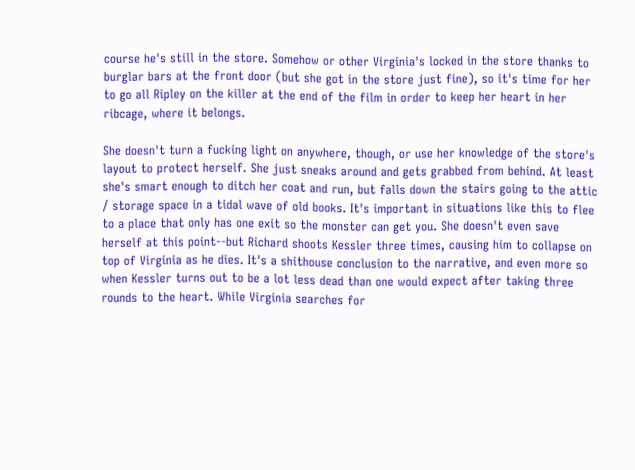course he's still in the store. Somehow or other Virginia's locked in the store thanks to burglar bars at the front door (but she got in the store just fine), so it's time for her to go all Ripley on the killer at the end of the film in order to keep her heart in her ribcage, where it belongs.

She doesn't turn a fucking light on anywhere, though, or use her knowledge of the store's layout to protect herself. She just sneaks around and gets grabbed from behind. At least she's smart enough to ditch her coat and run, but falls down the stairs going to the attic / storage space in a tidal wave of old books. It's important in situations like this to flee to a place that only has one exit so the monster can get you. She doesn't even save herself at this point--but Richard shoots Kessler three times, causing him to collapse on top of Virginia as he dies. It's a shithouse conclusion to the narrative, and even more so when Kessler turns out to be a lot less dead than one would expect after taking three rounds to the heart. While Virginia searches for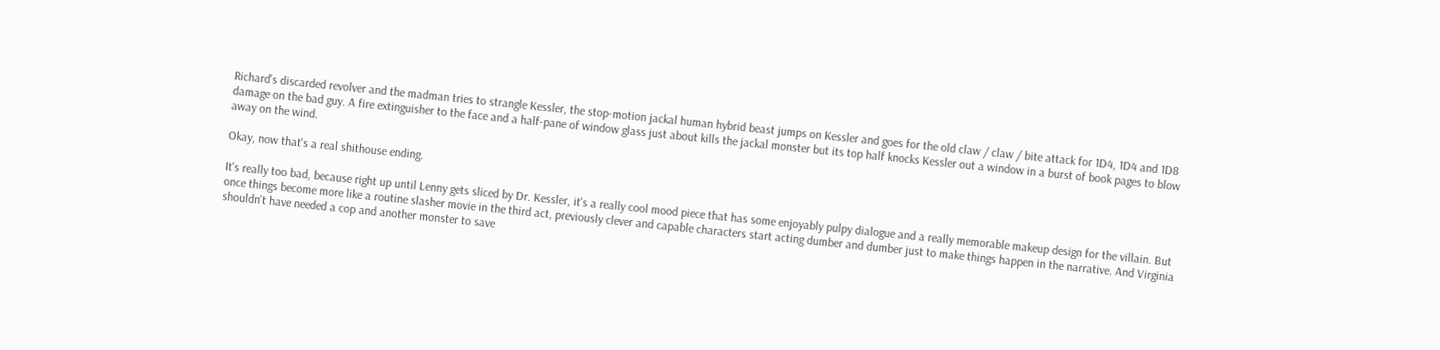Richard's discarded revolver and the madman tries to strangle Kessler, the stop-motion jackal human hybrid beast jumps on Kessler and goes for the old claw / claw / bite attack for 1D4, 1D4 and 1D8 damage on the bad guy. A fire extinguisher to the face and a half-pane of window glass just about kills the jackal monster but its top half knocks Kessler out a window in a burst of book pages to blow away on the wind.

Okay, now that's a real shithouse ending.

It's really too bad, because right up until Lenny gets sliced by Dr. Kessler, it's a really cool mood piece that has some enjoyably pulpy dialogue and a really memorable makeup design for the villain. But once things become more like a routine slasher movie in the third act, previously clever and capable characters start acting dumber and dumber just to make things happen in the narrative. And Virginia shouldn't have needed a cop and another monster to save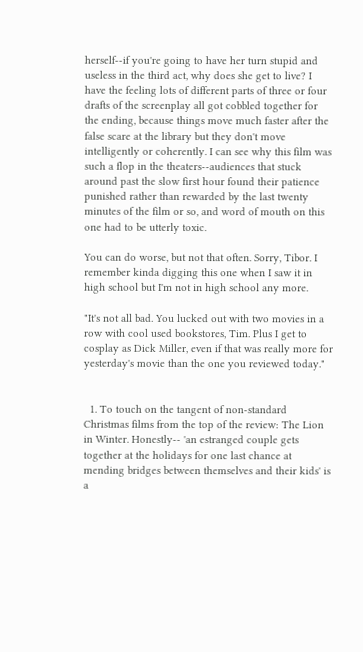herself--if you're going to have her turn stupid and useless in the third act, why does she get to live? I have the feeling lots of different parts of three or four drafts of the screenplay all got cobbled together for the ending, because things move much faster after the false scare at the library but they don't move intelligently or coherently. I can see why this film was such a flop in the theaters--audiences that stuck around past the slow first hour found their patience punished rather than rewarded by the last twenty minutes of the film or so, and word of mouth on this one had to be utterly toxic.

You can do worse, but not that often. Sorry, Tibor. I remember kinda digging this one when I saw it in high school but I'm not in high school any more.

"It's not all bad. You lucked out with two movies in a row with cool used bookstores, Tim. Plus I get to cosplay as Dick Miller, even if that was really more for yesterday's movie than the one you reviewed today."


  1. To touch on the tangent of non-standard Christmas films from the top of the review: The Lion in Winter. Honestly-- 'an estranged couple gets together at the holidays for one last chance at mending bridges between themselves and their kids' is a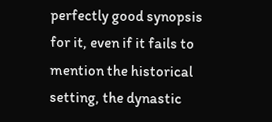perfectly good synopsis for it, even if it fails to mention the historical setting, the dynastic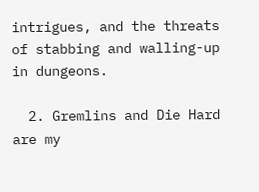intrigues, and the threats of stabbing and walling-up in dungeons.

  2. Gremlins and Die Hard are my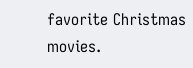favorite Christmas movies.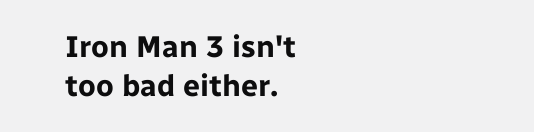Iron Man 3 isn't too bad either.